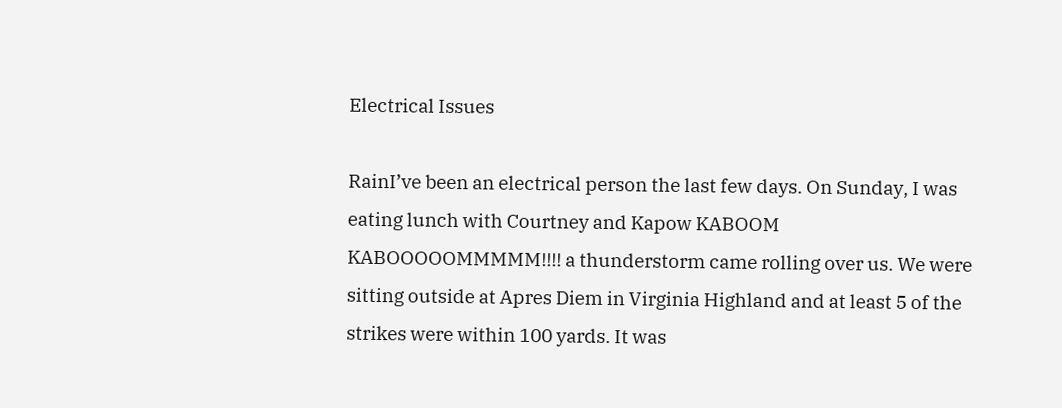Electrical Issues

RainI’ve been an electrical person the last few days. On Sunday, I was eating lunch with Courtney and Kapow KABOOM KABOOOOOMMMMM!!!! a thunderstorm came rolling over us. We were sitting outside at Apres Diem in Virginia Highland and at least 5 of the strikes were within 100 yards. It was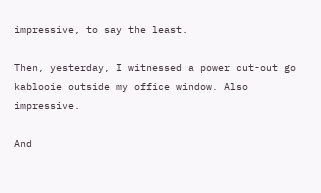impressive, to say the least.

Then, yesterday, I witnessed a power cut-out go kablooie outside my office window. Also impressive.

And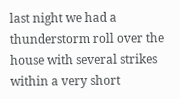last night we had a thunderstorm roll over the house with several strikes within a very short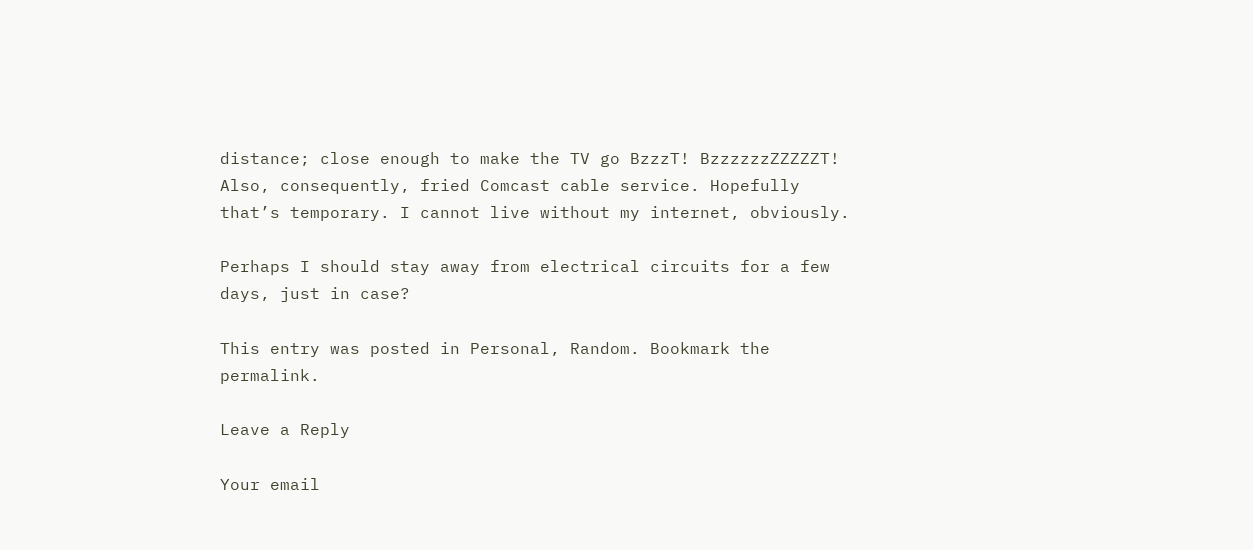distance; close enough to make the TV go BzzzT! BzzzzzzZZZZZT! Also, consequently, fried Comcast cable service. Hopefully that’s temporary. I cannot live without my internet, obviously.

Perhaps I should stay away from electrical circuits for a few days, just in case?

This entry was posted in Personal, Random. Bookmark the permalink.

Leave a Reply

Your email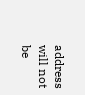address will not be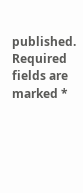published. Required fields are marked *